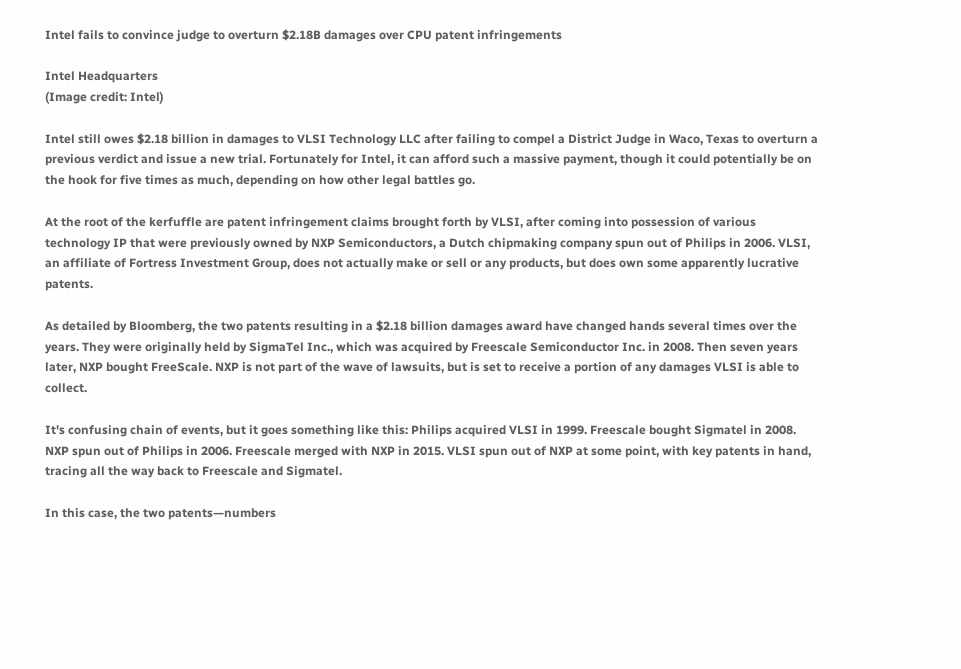Intel fails to convince judge to overturn $2.18B damages over CPU patent infringements

Intel Headquarters
(Image credit: Intel)

Intel still owes $2.18 billion in damages to VLSI Technology LLC after failing to compel a District Judge in Waco, Texas to overturn a previous verdict and issue a new trial. Fortunately for Intel, it can afford such a massive payment, though it could potentially be on the hook for five times as much, depending on how other legal battles go.

At the root of the kerfuffle are patent infringement claims brought forth by VLSI, after coming into possession of various technology IP that were previously owned by NXP Semiconductors, a Dutch chipmaking company spun out of Philips in 2006. VLSI, an affiliate of Fortress Investment Group, does not actually make or sell or any products, but does own some apparently lucrative patents.

As detailed by Bloomberg, the two patents resulting in a $2.18 billion damages award have changed hands several times over the years. They were originally held by SigmaTel Inc., which was acquired by Freescale Semiconductor Inc. in 2008. Then seven years later, NXP bought FreeScale. NXP is not part of the wave of lawsuits, but is set to receive a portion of any damages VLSI is able to collect.

It's confusing chain of events, but it goes something like this: Philips acquired VLSI in 1999. Freescale bought Sigmatel in 2008. NXP spun out of Philips in 2006. Freescale merged with NXP in 2015. VLSI spun out of NXP at some point, with key patents in hand, tracing all the way back to Freescale and Sigmatel.

In this case, the two patents—numbers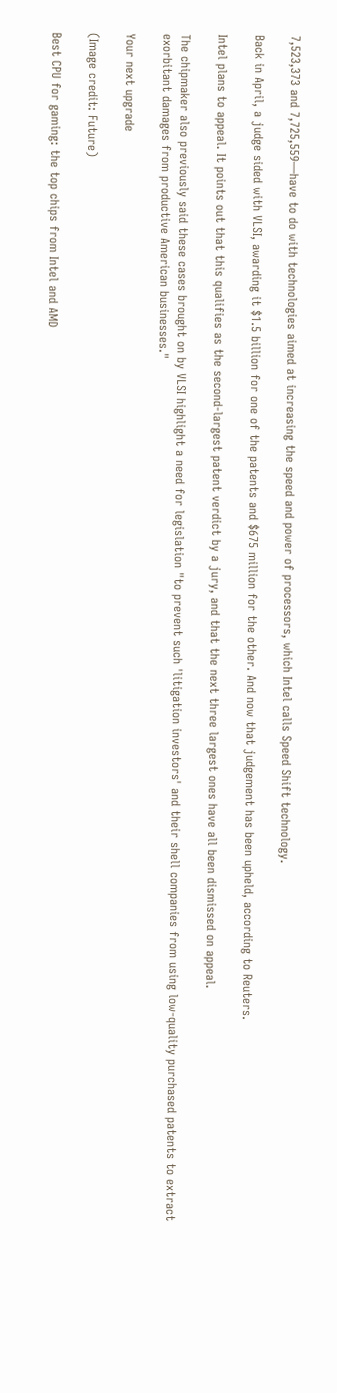7,523,373 and 7,725,559—have to do with technologies aimed at increasing the speed and power of processors, which Intel calls Speed Shift technology.

Back in April, a judge sided with VLSI, awarding it $1.5 billion for one of the patents and $675 million for the other. And now that judgement has been upheld, according to Reuters.

Intel plans to appeal. It points out that this qualifies as the second-largest patent verdict by a jury, and that the next three largest ones have all been dismissed on appeal.

The chipmaker also previously said these cases brought on by VLSI highlight a need for legislation "to prevent such 'litigation investors' and their shell companies from using low-quality purchased patents to extract exorbitant damages from productive American businesses."

Your next upgrade

(Image credit: Future)

Best CPU for gaming: the top chips from Intel and AMD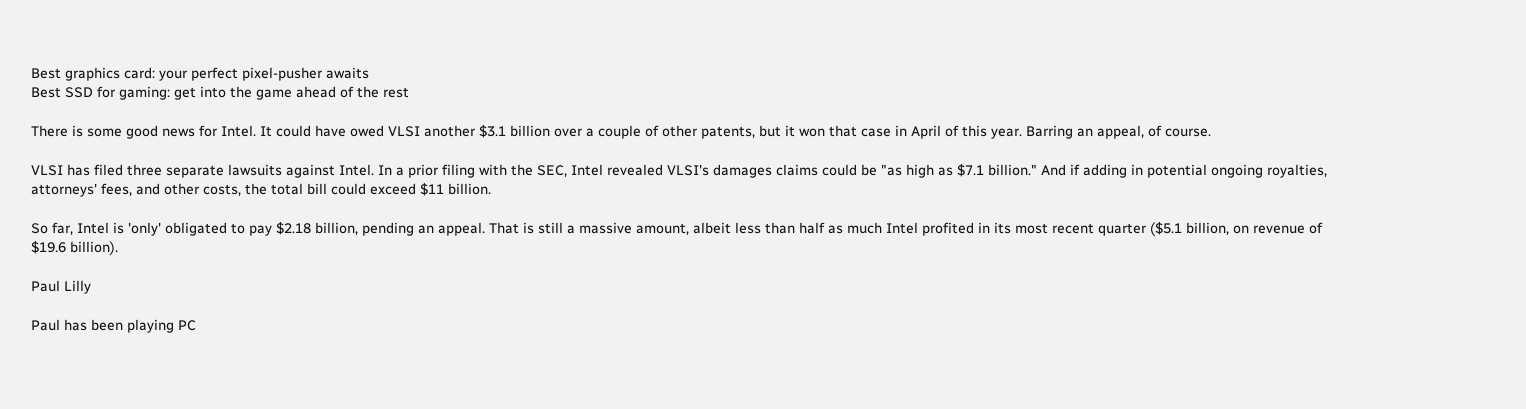Best graphics card: your perfect pixel-pusher awaits
Best SSD for gaming: get into the game ahead of the rest

There is some good news for Intel. It could have owed VLSI another $3.1 billion over a couple of other patents, but it won that case in April of this year. Barring an appeal, of course.

VLSI has filed three separate lawsuits against Intel. In a prior filing with the SEC, Intel revealed VLSI's damages claims could be "as high as $7.1 billion." And if adding in potential ongoing royalties, attorneys' fees, and other costs, the total bill could exceed $11 billion.

So far, Intel is 'only' obligated to pay $2.18 billion, pending an appeal. That is still a massive amount, albeit less than half as much Intel profited in its most recent quarter ($5.1 billion, on revenue of $19.6 billion).

Paul Lilly

Paul has been playing PC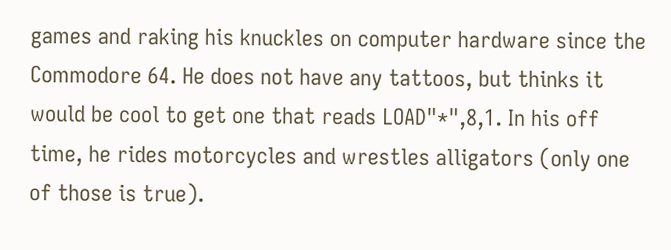games and raking his knuckles on computer hardware since the Commodore 64. He does not have any tattoos, but thinks it would be cool to get one that reads LOAD"*",8,1. In his off time, he rides motorcycles and wrestles alligators (only one of those is true).